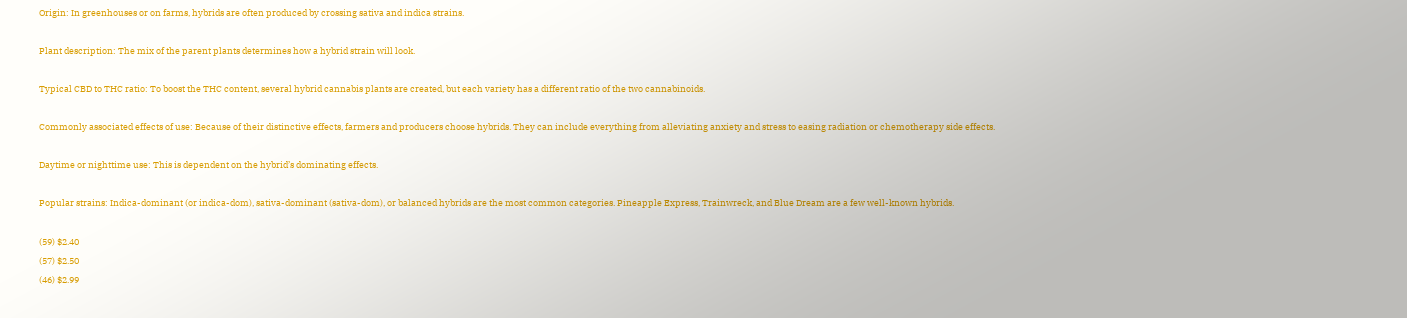Origin: In greenhouses or on farms, hybrids are often produced by crossing sativa and indica strains.

Plant description: The mix of the parent plants determines how a hybrid strain will look.

Typical CBD to THC ratio: To boost the THC content, several hybrid cannabis plants are created, but each variety has a different ratio of the two cannabinoids.

Commonly associated effects of use: Because of their distinctive effects, farmers and producers choose hybrids. They can include everything from alleviating anxiety and stress to easing radiation or chemotherapy side effects.

Daytime or nighttime use: This is dependent on the hybrid’s dominating effects.

Popular strains: Indica-dominant (or indica-dom), sativa-dominant (sativa-dom), or balanced hybrids are the most common categories. Pineapple Express, Trainwreck, and Blue Dream are a few well-known hybrids.

(59) $2.40
(57) $2.50
(46) $2.99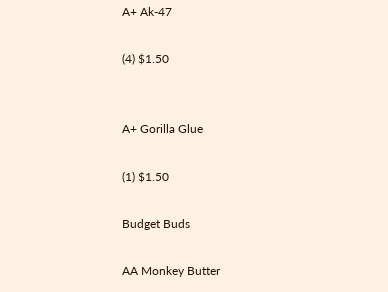A+ Ak-47

(4) $1.50


A+ Gorilla Glue

(1) $1.50

Budget Buds

AA Monkey Butter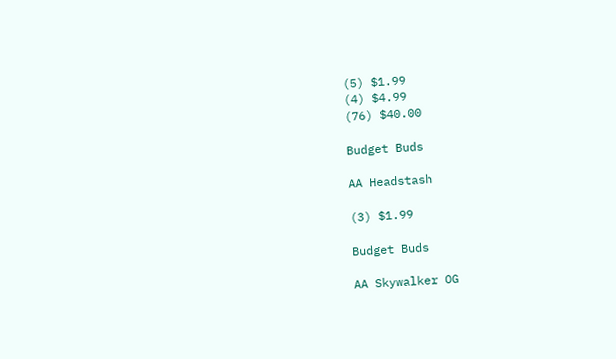(5) $1.99
(4) $4.99
(76) $40.00

Budget Buds

AA Headstash

(3) $1.99

Budget Buds

AA Skywalker OG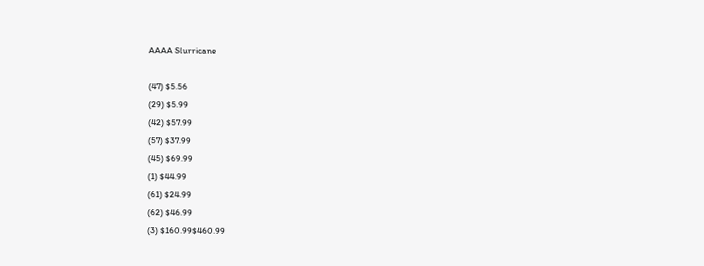AAAA Slurricane

(47) $5.56
(29) $5.99
(42) $57.99
(57) $37.99
(45) $69.99
(1) $44.99
(61) $24.99
(62) $46.99
(3) $160.99$460.99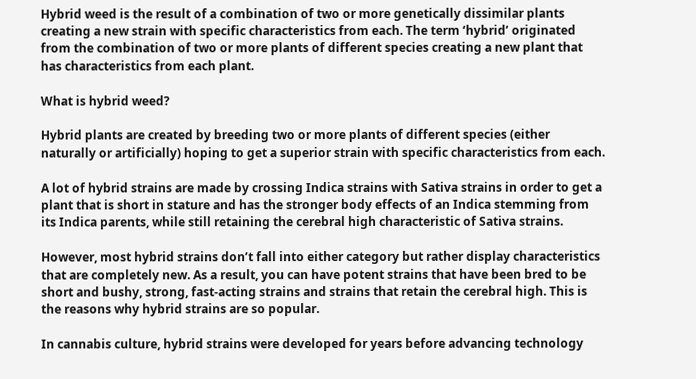Hybrid weed is the result of a combination of two or more genetically dissimilar plants creating a new strain with specific characteristics from each. The term ‘hybrid’ originated from the combination of two or more plants of different species creating a new plant that has characteristics from each plant.

What is hybrid weed?

Hybrid plants are created by breeding two or more plants of different species (either naturally or artificially) hoping to get a superior strain with specific characteristics from each.

A lot of hybrid strains are made by crossing Indica strains with Sativa strains in order to get a plant that is short in stature and has the stronger body effects of an Indica stemming from its Indica parents, while still retaining the cerebral high characteristic of Sativa strains.

However, most hybrid strains don’t fall into either category but rather display characteristics that are completely new. As a result, you can have potent strains that have been bred to be short and bushy, strong, fast-acting strains and strains that retain the cerebral high. This is the reasons why hybrid strains are so popular.

In cannabis culture, hybrid strains were developed for years before advancing technology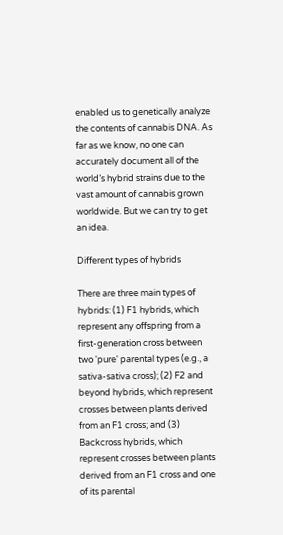enabled us to genetically analyze the contents of cannabis DNA. As far as we know, no one can accurately document all of the world’s hybrid strains due to the vast amount of cannabis grown worldwide. But we can try to get an idea.

Different types of hybrids

There are three main types of hybrids: (1) F1 hybrids, which represent any offspring from a first-generation cross between two 'pure' parental types (e.g., a sativa-sativa cross); (2) F2 and beyond hybrids, which represent crosses between plants derived from an F1 cross; and (3) Backcross hybrids, which represent crosses between plants derived from an F1 cross and one of its parental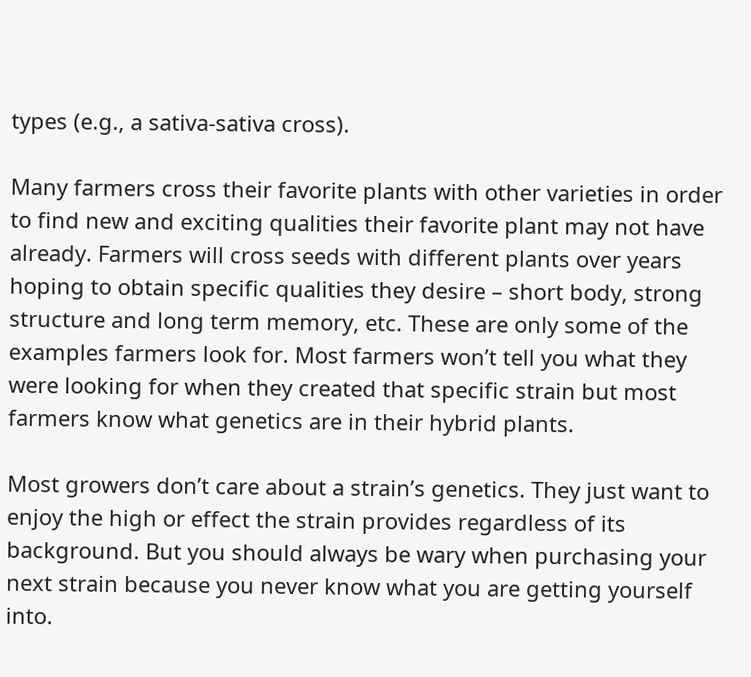types (e.g., a sativa-sativa cross).

Many farmers cross their favorite plants with other varieties in order to find new and exciting qualities their favorite plant may not have already. Farmers will cross seeds with different plants over years hoping to obtain specific qualities they desire – short body, strong structure and long term memory, etc. These are only some of the examples farmers look for. Most farmers won’t tell you what they were looking for when they created that specific strain but most farmers know what genetics are in their hybrid plants.

Most growers don’t care about a strain’s genetics. They just want to enjoy the high or effect the strain provides regardless of its background. But you should always be wary when purchasing your next strain because you never know what you are getting yourself into.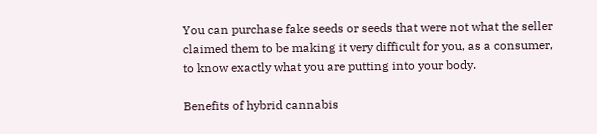You can purchase fake seeds or seeds that were not what the seller claimed them to be making it very difficult for you, as a consumer, to know exactly what you are putting into your body.

Benefits of hybrid cannabis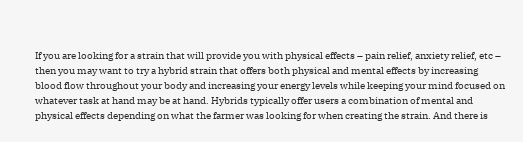If you are looking for a strain that will provide you with physical effects – pain relief, anxiety relief, etc – then you may want to try a hybrid strain that offers both physical and mental effects by increasing blood flow throughout your body and increasing your energy levels while keeping your mind focused on whatever task at hand may be at hand. Hybrids typically offer users a combination of mental and physical effects depending on what the farmer was looking for when creating the strain. And there is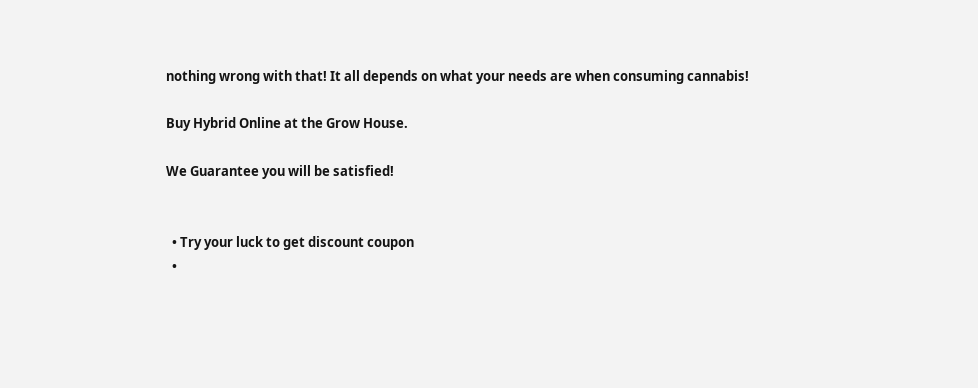nothing wrong with that! It all depends on what your needs are when consuming cannabis!

Buy Hybrid Online at the Grow House.

We Guarantee you will be satisfied!


  • Try your luck to get discount coupon
  •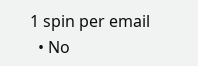1 spin per email
  • No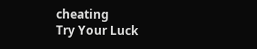cheating
Try Your Luck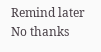Remind later
No thanks